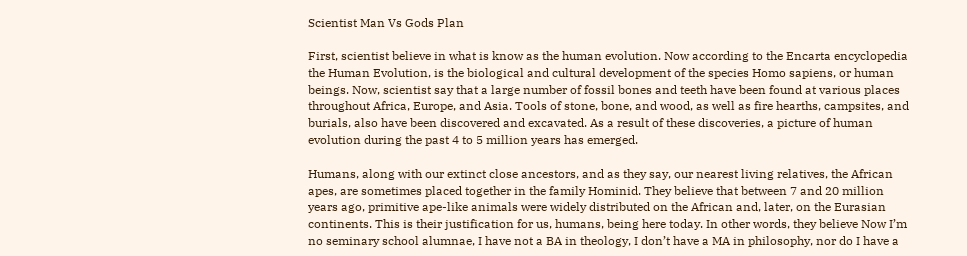Scientist Man Vs Gods Plan

First, scientist believe in what is know as the human evolution. Now according to the Encarta encyclopedia the Human Evolution, is the biological and cultural development of the species Homo sapiens, or human beings. Now, scientist say that a large number of fossil bones and teeth have been found at various places throughout Africa, Europe, and Asia. Tools of stone, bone, and wood, as well as fire hearths, campsites, and burials, also have been discovered and excavated. As a result of these discoveries, a picture of human evolution during the past 4 to 5 million years has emerged.

Humans, along with our extinct close ancestors, and as they say, our nearest living relatives, the African apes, are sometimes placed together in the family Hominid. They believe that between 7 and 20 million years ago, primitive ape-like animals were widely distributed on the African and, later, on the Eurasian continents. This is their justification for us, humans, being here today. In other words, they believe Now I’m no seminary school alumnae, I have not a BA in theology, I don’t have a MA in philosophy, nor do I have a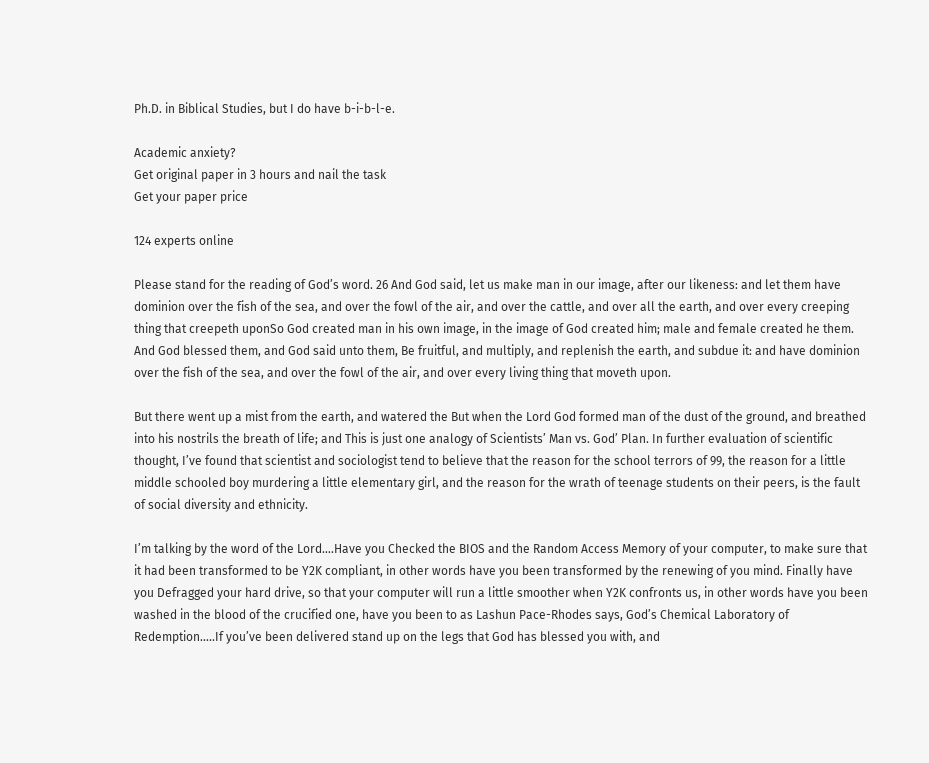Ph.D. in Biblical Studies, but I do have b-i-b-l-e.

Academic anxiety?
Get original paper in 3 hours and nail the task
Get your paper price

124 experts online

Please stand for the reading of God’s word. 26 And God said, let us make man in our image, after our likeness: and let them have dominion over the fish of the sea, and over the fowl of the air, and over the cattle, and over all the earth, and over every creeping thing that creepeth uponSo God created man in his own image, in the image of God created him; male and female created he them.  And God blessed them, and God said unto them, Be fruitful, and multiply, and replenish the earth, and subdue it: and have dominion over the fish of the sea, and over the fowl of the air, and over every living thing that moveth upon.

But there went up a mist from the earth, and watered the But when the Lord God formed man of the dust of the ground, and breathed into his nostrils the breath of life; and This is just one analogy of Scientists’ Man vs. God’ Plan. In further evaluation of scientific thought, I’ve found that scientist and sociologist tend to believe that the reason for the school terrors of 99, the reason for a little middle schooled boy murdering a little elementary girl, and the reason for the wrath of teenage students on their peers, is the fault of social diversity and ethnicity.

I’m talking by the word of the Lord….Have you Checked the BIOS and the Random Access Memory of your computer, to make sure that it had been transformed to be Y2K compliant, in other words have you been transformed by the renewing of you mind. Finally have you Defragged your hard drive, so that your computer will run a little smoother when Y2K confronts us, in other words have you been washed in the blood of the crucified one, have you been to as Lashun Pace-Rhodes says, God’s Chemical Laboratory of Redemption…..If you’ve been delivered stand up on the legs that God has blessed you with, and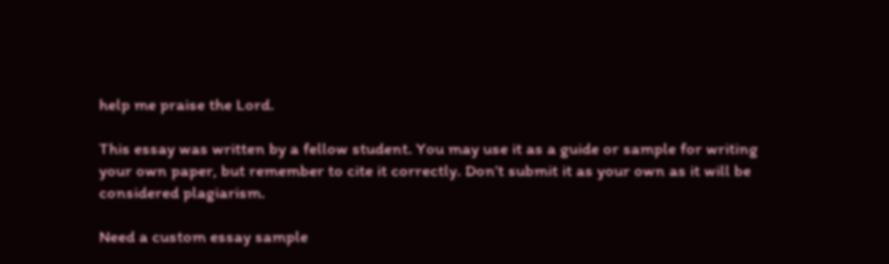help me praise the Lord.

This essay was written by a fellow student. You may use it as a guide or sample for writing your own paper, but remember to cite it correctly. Don’t submit it as your own as it will be considered plagiarism.

Need a custom essay sample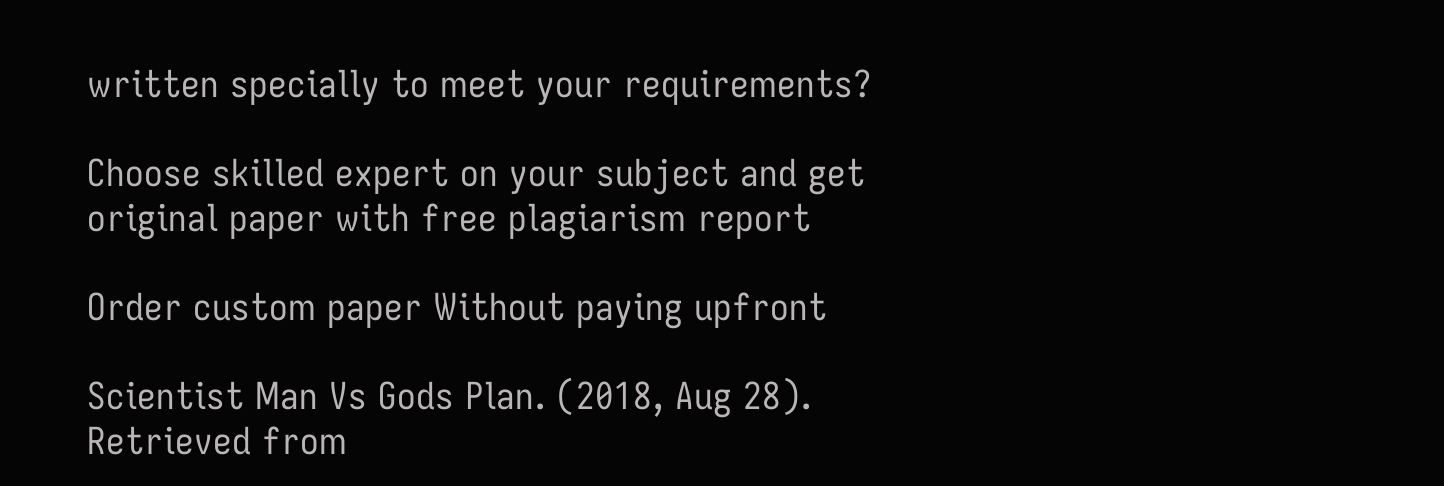written specially to meet your requirements?

Choose skilled expert on your subject and get original paper with free plagiarism report

Order custom paper Without paying upfront

Scientist Man Vs Gods Plan. (2018, Aug 28). Retrieved from